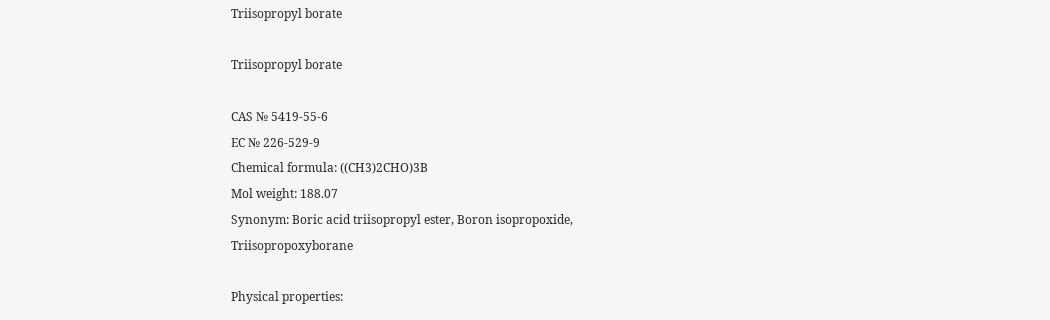Triisopropyl borate

Triisopropyl borate

CAS № 5419-55-6
EC № 226-529-9
Chemical formula: ((CH3)2CHO)3B
Mol weight: 188.07
Synonym: Boric acid triisopropyl ester, Boron isopropoxide, Triisopropoxyborane

Physical properties: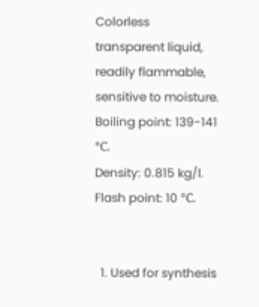Colorless transparent liquid, readily flammable, sensitive to moisture.
Boiling point: 139-141 °С.
Density: 0.815 kg/l.
Flash point: 10 °С.


  1. Used for synthesis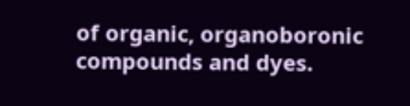of organic, organoboronic compounds and dyes.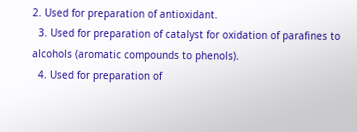2. Used for preparation of antioxidant.
  3. Used for preparation of catalyst for oxidation of parafines to alcohols (aromatic compounds to phenols).
  4. Used for preparation of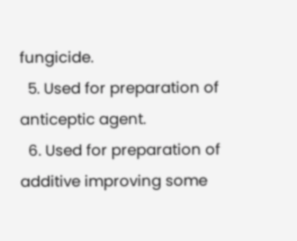fungicide.
  5. Used for preparation of anticeptic agent.
  6. Used for preparation of additive improving some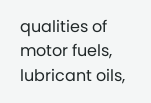qualities of motor fuels, lubricant oils,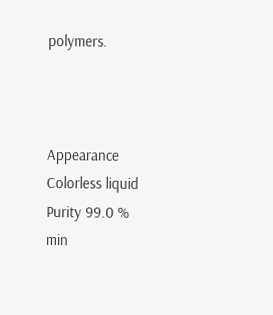polymers.



Appearance Colorless liquid
Purity 99.0 % min